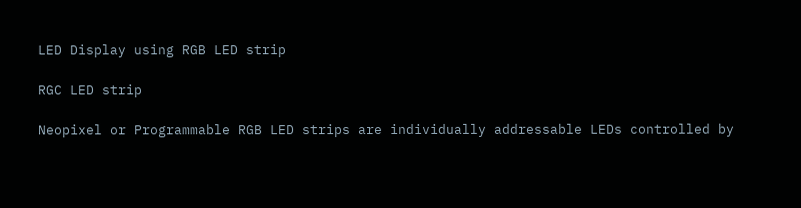LED Display using RGB LED strip

RGC LED strip

Neopixel or Programmable RGB LED strips are individually addressable LEDs controlled by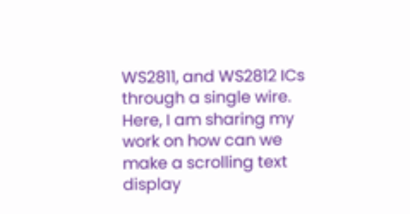WS2811, and WS2812 ICs through a single wire. Here, I am sharing my work on how can we make a scrolling text display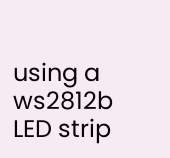using a ws2812b LED strip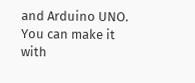and Arduino UNO. You can make it with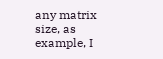any matrix size, as example, I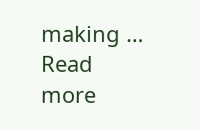making … Read more